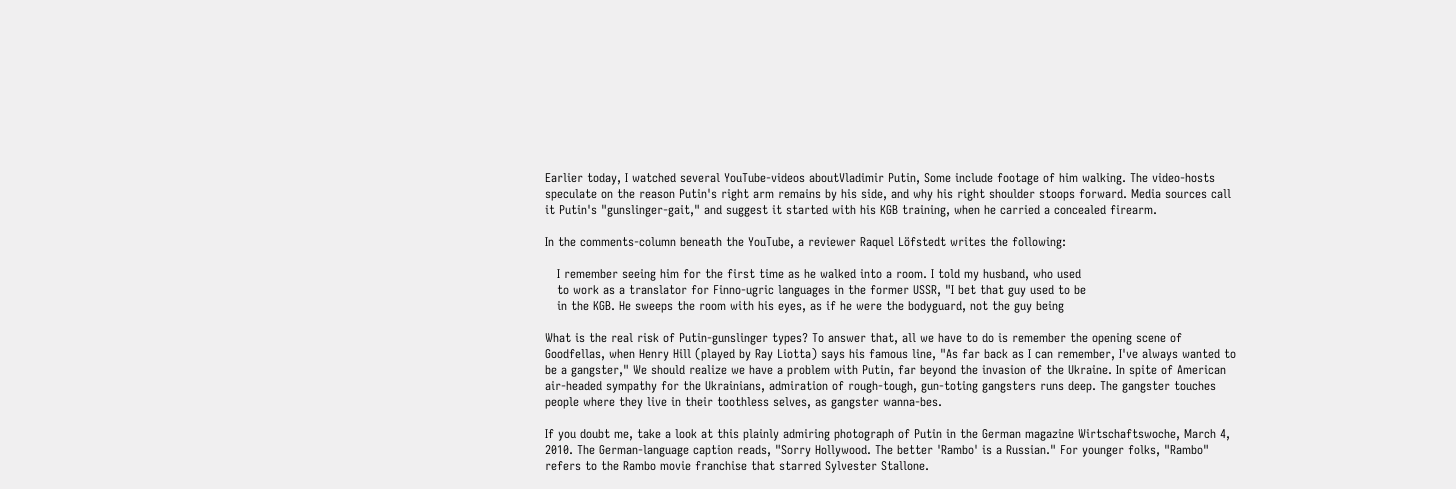Earlier today, I watched several YouTube-videos aboutVladimir Putin, Some include footage of him walking. The video-hosts speculate on the reason Putin's right arm remains by his side, and why his right shoulder stoops forward. Media sources call it Putin's "gunslinger-gait," and suggest it started with his KGB training, when he carried a concealed firearm.

In the comments-column beneath the YouTube, a reviewer Raquel Löfstedt writes the following:

   I remember seeing him for the first time as he walked into a room. I told my husband, who used
   to work as a translator for Finno-ugric languages in the former USSR, "I bet that guy used to be
   in the KGB. He sweeps the room with his eyes, as if he were the bodyguard, not the guy being

What is the real risk of Putin-gunslinger types? To answer that, all we have to do is remember the opening scene of Goodfellas, when Henry Hill (played by Ray Liotta) says his famous line, "As far back as I can remember, I've always wanted to be a gangster," We should realize we have a problem with Putin, far beyond the invasion of the Ukraine. In spite of American air-headed sympathy for the Ukrainians, admiration of rough-tough, gun-toting gangsters runs deep. The gangster touches people where they live in their toothless selves, as gangster wanna-bes.

If you doubt me, take a look at this plainly admiring photograph of Putin in the German magazine Wirtschaftswoche, March 4, 2010. The German-language caption reads, "Sorry Hollywood. The better 'Rambo' is a Russian." For younger folks, "Rambo" refers to the Rambo movie franchise that starred Sylvester Stallone.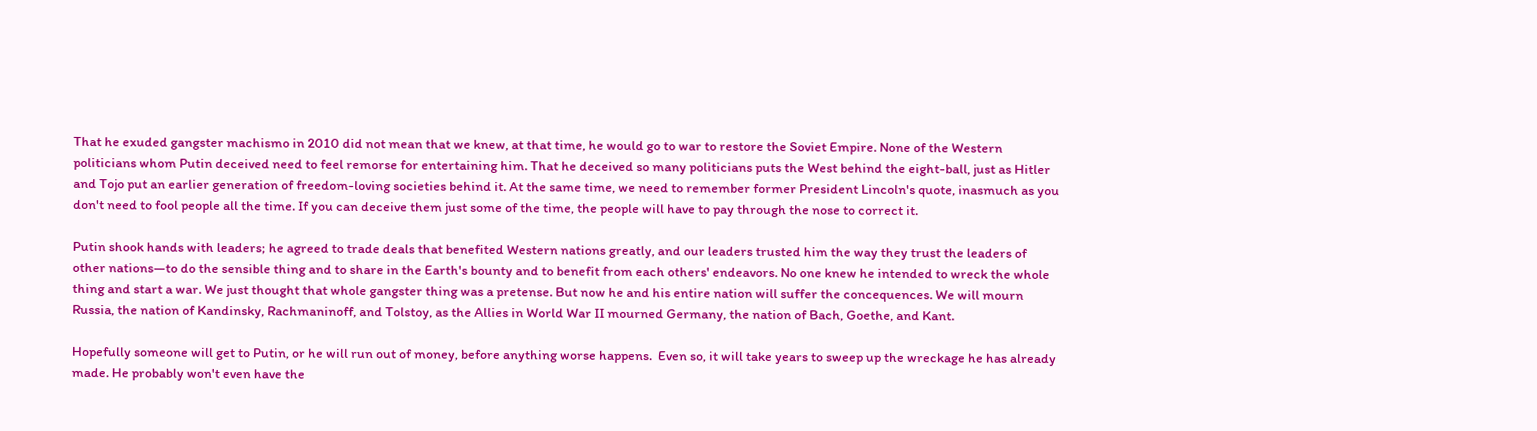That he exuded gangster machismo in 2010 did not mean that we knew, at that time, he would go to war to restore the Soviet Empire. None of the Western politicians whom Putin deceived need to feel remorse for entertaining him. That he deceived so many politicians puts the West behind the eight-ball, just as Hitler and Tojo put an earlier generation of freedom-loving societies behind it. At the same time, we need to remember former President Lincoln's quote, inasmuch as you don't need to fool people all the time. If you can deceive them just some of the time, the people will have to pay through the nose to correct it.

Putin shook hands with leaders; he agreed to trade deals that benefited Western nations greatly, and our leaders trusted him the way they trust the leaders of other nations—to do the sensible thing and to share in the Earth's bounty and to benefit from each others' endeavors. No one knew he intended to wreck the whole thing and start a war. We just thought that whole gangster thing was a pretense. But now he and his entire nation will suffer the concequences. We will mourn Russia, the nation of Kandinsky, Rachmaninoff, and Tolstoy, as the Allies in World War II mourned Germany, the nation of Bach, Goethe, and Kant.

Hopefully someone will get to Putin, or he will run out of money, before anything worse happens.  Even so, it will take years to sweep up the wreckage he has already made. He probably won't even have the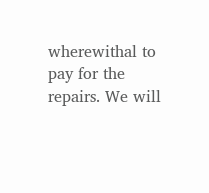wherewithal to pay for the repairs. We will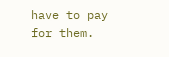have to pay for them.